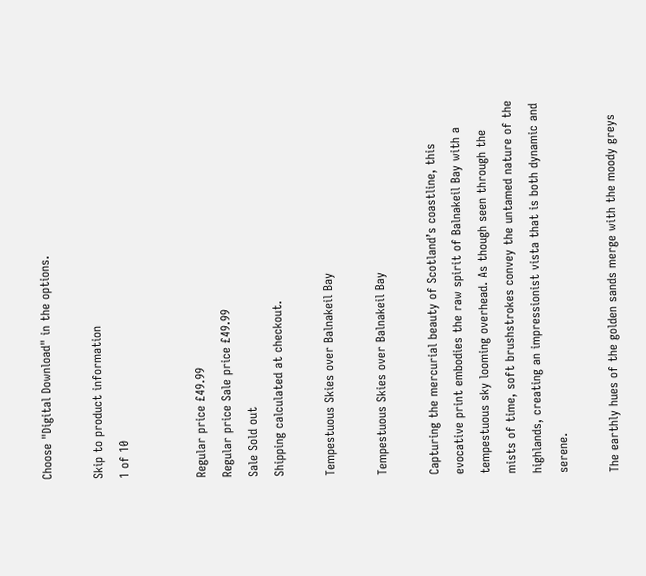Choose "Digital Download" in the options.

Skip to product information
1 of 10


Regular price £49.99
Regular price Sale price £49.99
Sale Sold out
Shipping calculated at checkout.

Tempestuous Skies over Balnakeil Bay

Tempestuous Skies over Balnakeil Bay

Capturing the mercurial beauty of Scotland’s coastline, this evocative print embodies the raw spirit of Balnakeil Bay with a tempestuous sky looming overhead. As though seen through the mists of time, soft brushstrokes convey the untamed nature of the highlands, creating an impressionist vista that is both dynamic and serene.

The earthly hues of the golden sands merge with the moody greys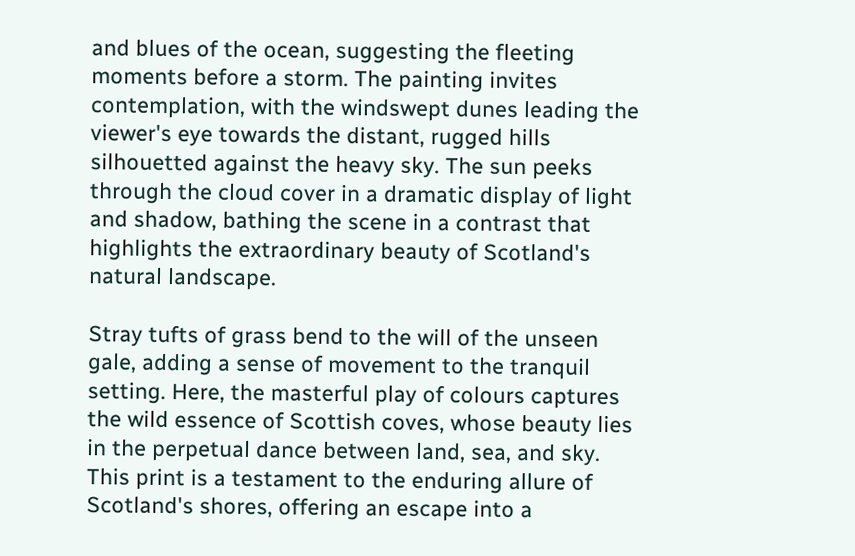and blues of the ocean, suggesting the fleeting moments before a storm. The painting invites contemplation, with the windswept dunes leading the viewer's eye towards the distant, rugged hills silhouetted against the heavy sky. The sun peeks through the cloud cover in a dramatic display of light and shadow, bathing the scene in a contrast that highlights the extraordinary beauty of Scotland's natural landscape.

Stray tufts of grass bend to the will of the unseen gale, adding a sense of movement to the tranquil setting. Here, the masterful play of colours captures the wild essence of Scottish coves, whose beauty lies in the perpetual dance between land, sea, and sky. This print is a testament to the enduring allure of Scotland's shores, offering an escape into a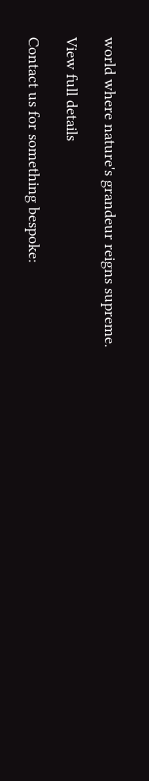world where nature's grandeur reigns supreme.

View full details

Contact us for something bespoke: